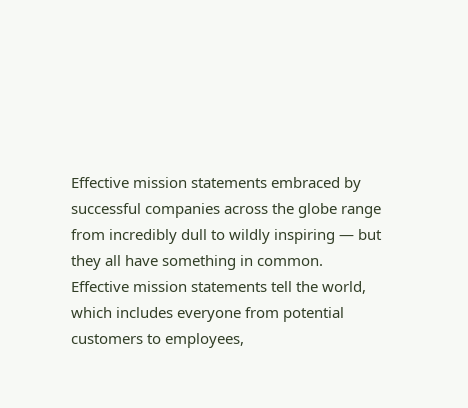Effective mission statements embraced by successful companies across the globe range from incredibly dull to wildly inspiring — but they all have something in common. Effective mission statements tell the world, which includes everyone from potential customers to employees,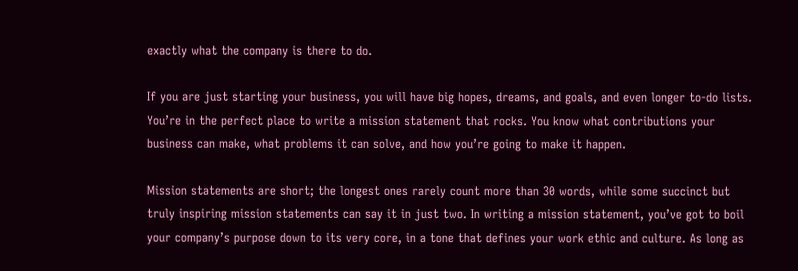exactly what the company is there to do.

If you are just starting your business, you will have big hopes, dreams, and goals, and even longer to-do lists. You’re in the perfect place to write a mission statement that rocks. You know what contributions your business can make, what problems it can solve, and how you’re going to make it happen.

Mission statements are short; the longest ones rarely count more than 30 words, while some succinct but truly inspiring mission statements can say it in just two. In writing a mission statement, you’ve got to boil your company’s purpose down to its very core, in a tone that defines your work ethic and culture. As long as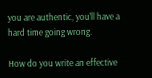you are authentic, you’ll have a hard time going wrong.

How do you write an effective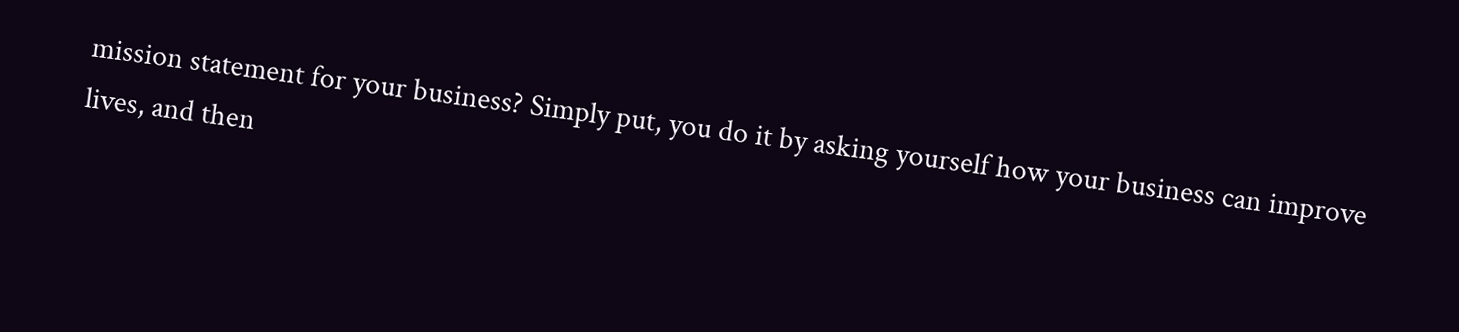mission statement for your business? Simply put, you do it by asking yourself how your business can improve lives, and then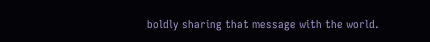boldly sharing that message with the world.